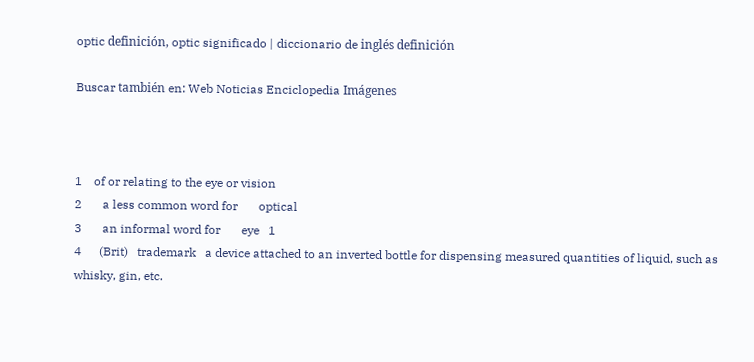optic definición, optic significado | diccionario de inglés definición

Buscar también en: Web Noticias Enciclopedia Imágenes



1    of or relating to the eye or vision
2       a less common word for       optical
3       an informal word for       eye   1
4      (Brit)   trademark   a device attached to an inverted bottle for dispensing measured quantities of liquid, such as whisky, gin, etc.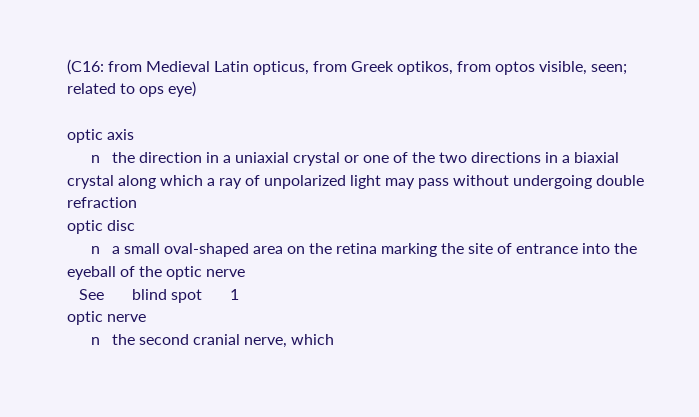(C16: from Medieval Latin opticus, from Greek optikos, from optos visible, seen; related to ops eye)

optic axis
      n   the direction in a uniaxial crystal or one of the two directions in a biaxial crystal along which a ray of unpolarized light may pass without undergoing double refraction
optic disc
      n   a small oval-shaped area on the retina marking the site of entrance into the eyeball of the optic nerve
   See       blind spot       1
optic nerve
      n   the second cranial nerve, which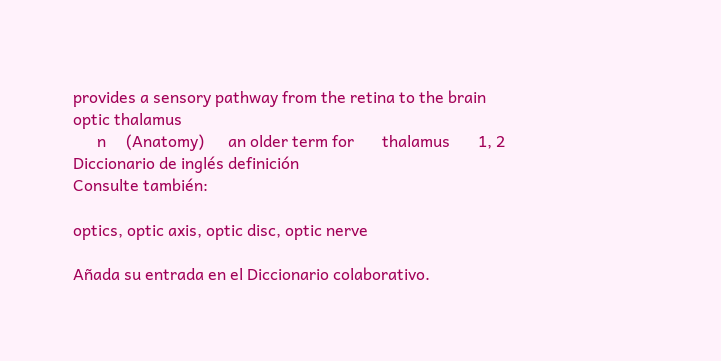provides a sensory pathway from the retina to the brain
optic thalamus
      n     (Anatomy)      an older term for       thalamus       1, 2
Diccionario de inglés definición
Consulte también:

optics, optic axis, optic disc, optic nerve

Añada su entrada en el Diccionario colaborativo.